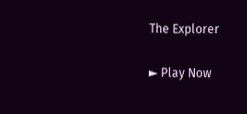The Explorer

► Play Now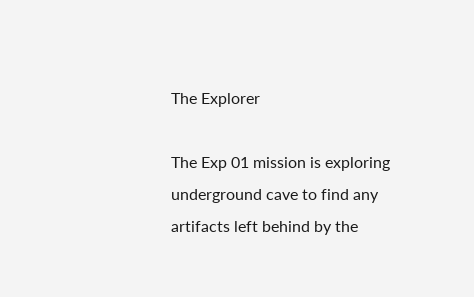The Explorer

The Exp 01 mission is exploring underground cave to find any artifacts left behind by the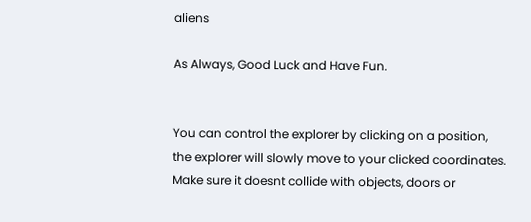aliens

As Always, Good Luck and Have Fun.


You can control the explorer by clicking on a position, the explorer will slowly move to your clicked coordinates. Make sure it doesnt collide with objects, doors or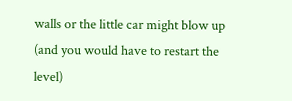walls or the little car might blow up (and you would have to restart the level)